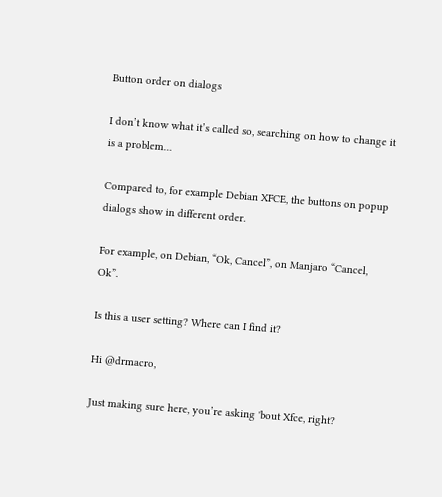Button order on dialogs

I don’t know what it’s called so, searching on how to change it is a problem…

Compared to, for example Debian XFCE, the buttons on popup dialogs show in different order.

For example, on Debian, “Ok, Cancel”, on Manjaro “Cancel, Ok”.

Is this a user setting? Where can I find it?

Hi @drmacro,

Just making sure here, you’re asking 'bout Xfce, right?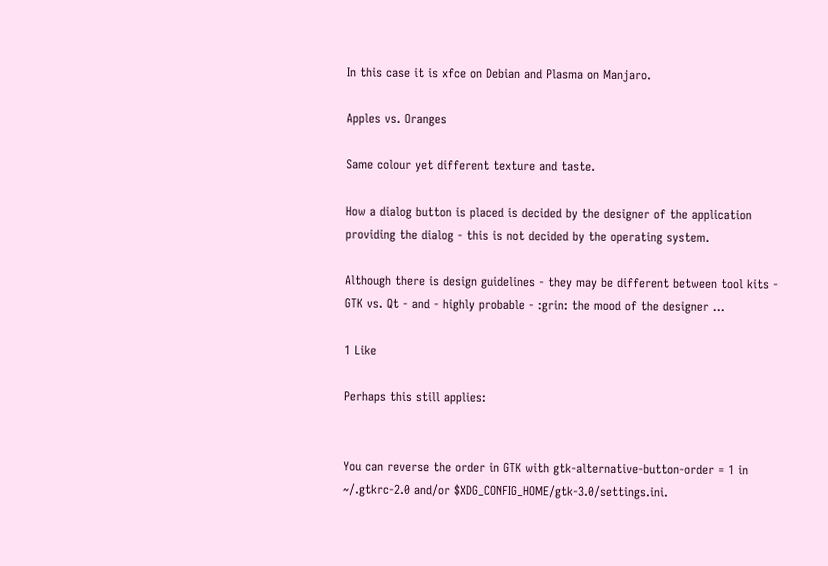In this case it is xfce on Debian and Plasma on Manjaro.

Apples vs. Oranges

Same colour yet different texture and taste.

How a dialog button is placed is decided by the designer of the application providing the dialog - this is not decided by the operating system.

Although there is design guidelines - they may be different between tool kits - GTK vs. Qt - and - highly probable - :grin: the mood of the designer …

1 Like

Perhaps this still applies:


You can reverse the order in GTK with gtk-alternative-button-order = 1 in ~/.gtkrc-2.0 and/or $XDG_CONFIG_HOME/gtk-3.0/settings.ini.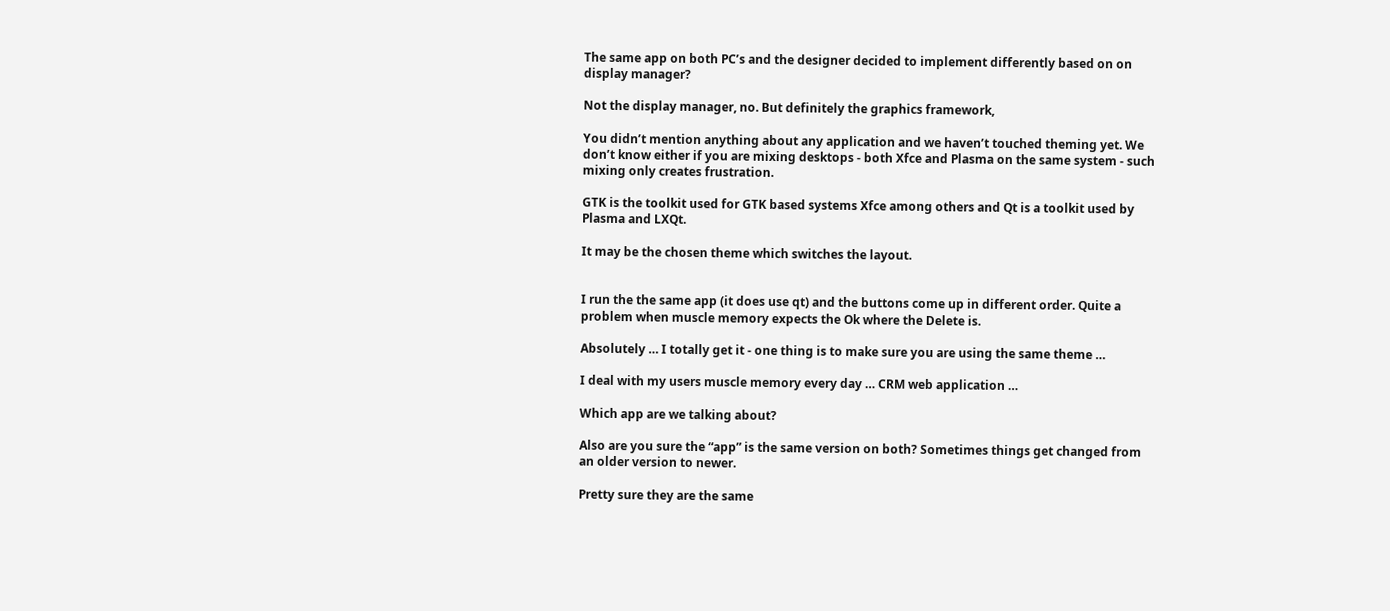The same app on both PC’s and the designer decided to implement differently based on on display manager?

Not the display manager, no. But definitely the graphics framework,

You didn’t mention anything about any application and we haven’t touched theming yet. We don’t know either if you are mixing desktops - both Xfce and Plasma on the same system - such mixing only creates frustration.

GTK is the toolkit used for GTK based systems Xfce among others and Qt is a toolkit used by Plasma and LXQt.

It may be the chosen theme which switches the layout.


I run the the same app (it does use qt) and the buttons come up in different order. Quite a problem when muscle memory expects the Ok where the Delete is.

Absolutely … I totally get it - one thing is to make sure you are using the same theme …

I deal with my users muscle memory every day … CRM web application …

Which app are we talking about?

Also are you sure the “app” is the same version on both? Sometimes things get changed from an older version to newer.

Pretty sure they are the same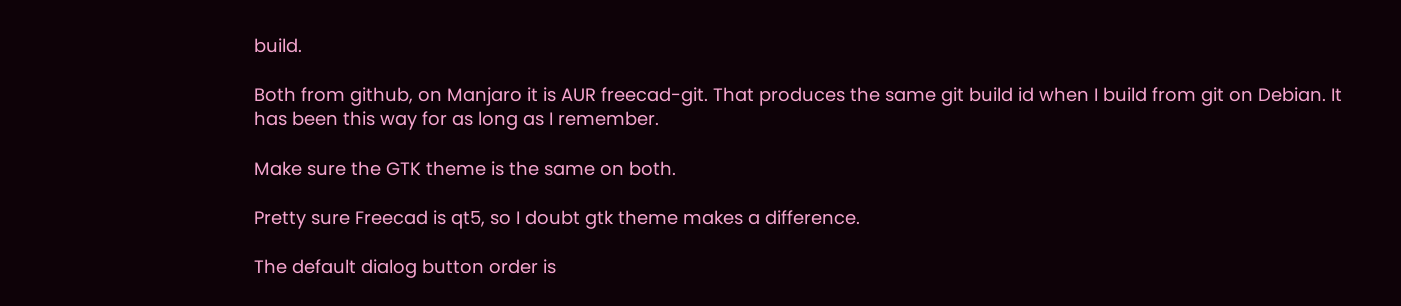build.

Both from github, on Manjaro it is AUR freecad-git. That produces the same git build id when I build from git on Debian. It has been this way for as long as I remember.

Make sure the GTK theme is the same on both.

Pretty sure Freecad is qt5, so I doubt gtk theme makes a difference.

The default dialog button order is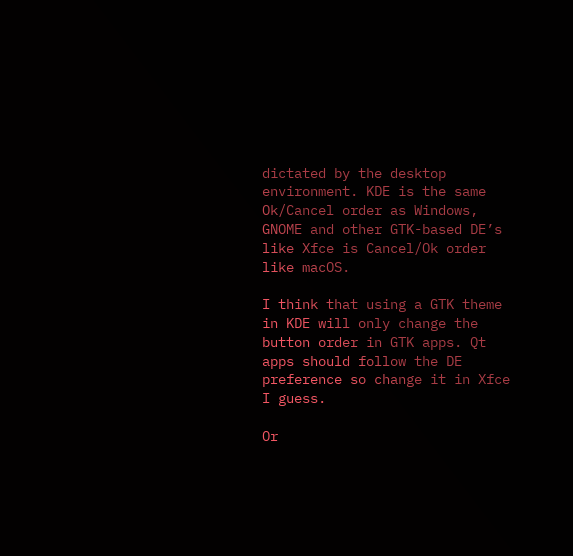dictated by the desktop environment. KDE is the same Ok/Cancel order as Windows, GNOME and other GTK-based DE’s like Xfce is Cancel/Ok order like macOS.

I think that using a GTK theme in KDE will only change the button order in GTK apps. Qt apps should follow the DE preference so change it in Xfce I guess.

Or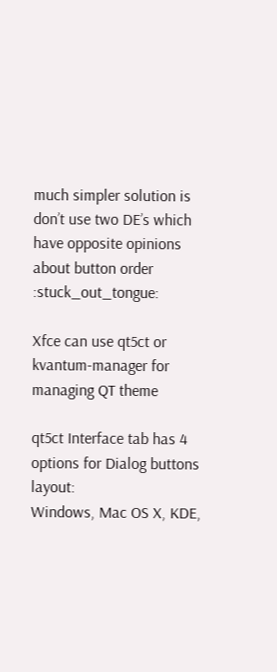much simpler solution is don’t use two DE’s which have opposite opinions about button order :stuck_out_tongue:

Xfce can use qt5ct or kvantum-manager for managing QT theme

qt5ct Interface tab has 4 options for Dialog buttons layout:
Windows, Mac OS X, KDE,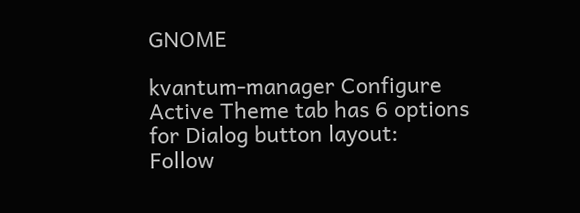GNOME

kvantum-manager Configure Active Theme tab has 6 options for Dialog button layout:
Follow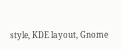style, KDE layout, Gnome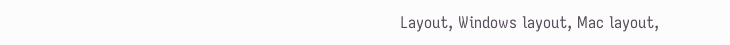Layout, Windows layout, Mac layout,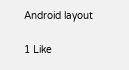Android layout

1 Like